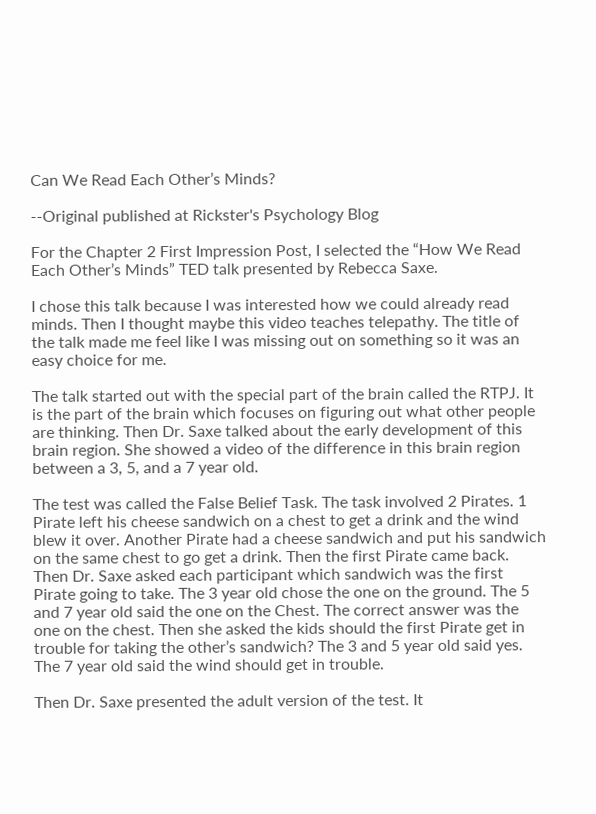Can We Read Each Other’s Minds?

--Original published at Rickster's Psychology Blog

For the Chapter 2 First Impression Post, I selected the “How We Read Each Other’s Minds” TED talk presented by Rebecca Saxe.

I chose this talk because I was interested how we could already read minds. Then I thought maybe this video teaches telepathy. The title of the talk made me feel like I was missing out on something so it was an easy choice for me.

The talk started out with the special part of the brain called the RTPJ. It is the part of the brain which focuses on figuring out what other people are thinking. Then Dr. Saxe talked about the early development of this brain region. She showed a video of the difference in this brain region between a 3, 5, and a 7 year old.

The test was called the False Belief Task. The task involved 2 Pirates. 1 Pirate left his cheese sandwich on a chest to get a drink and the wind blew it over. Another Pirate had a cheese sandwich and put his sandwich on the same chest to go get a drink. Then the first Pirate came back. Then Dr. Saxe asked each participant which sandwich was the first Pirate going to take. The 3 year old chose the one on the ground. The 5 and 7 year old said the one on the Chest. The correct answer was the one on the chest. Then she asked the kids should the first Pirate get in trouble for taking the other’s sandwich? The 3 and 5 year old said yes. The 7 year old said the wind should get in trouble.

Then Dr. Saxe presented the adult version of the test. It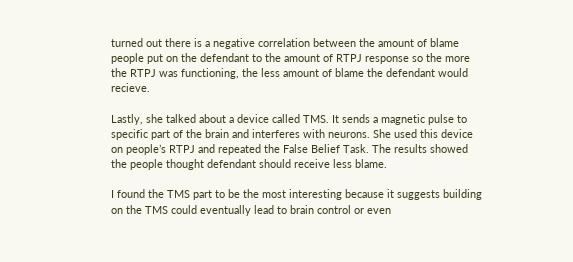turned out there is a negative correlation between the amount of blame people put on the defendant to the amount of RTPJ response so the more the RTPJ was functioning, the less amount of blame the defendant would recieve.

Lastly, she talked about a device called TMS. It sends a magnetic pulse to specific part of the brain and interferes with neurons. She used this device on people’s RTPJ and repeated the False Belief Task. The results showed the people thought defendant should receive less blame.

I found the TMS part to be the most interesting because it suggests building on the TMS could eventually lead to brain control or even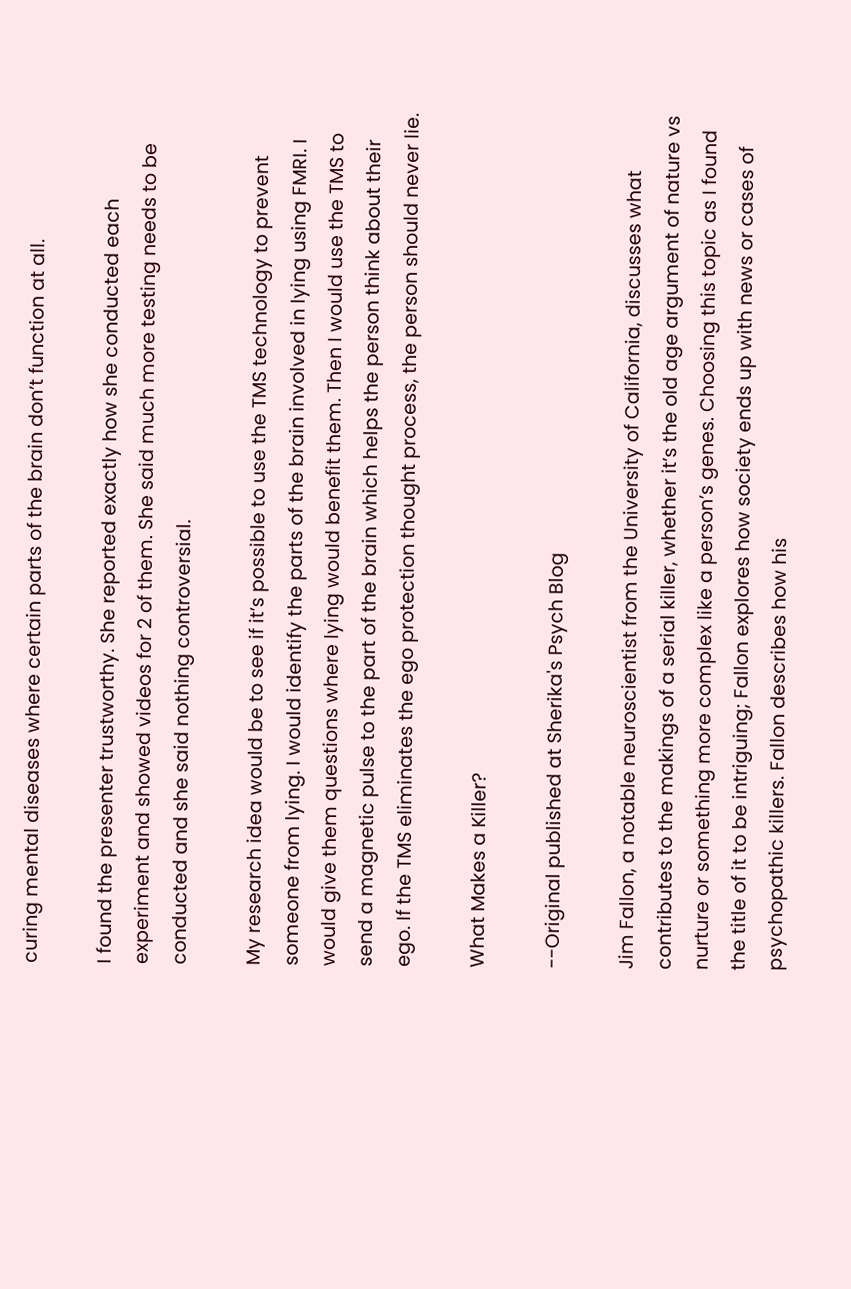curing mental diseases where certain parts of the brain don’t function at all.

I found the presenter trustworthy. She reported exactly how she conducted each experiment and showed videos for 2 of them. She said much more testing needs to be conducted and she said nothing controversial.

My research idea would be to see if it’s possible to use the TMS technology to prevent someone from lying. I would identify the parts of the brain involved in lying using FMRI. I would give them questions where lying would benefit them. Then I would use the TMS to send a magnetic pulse to the part of the brain which helps the person think about their ego. If the TMS eliminates the ego protection thought process, the person should never lie.

What Makes a Killer?

--Original published at Sherika's Psych Blog

Jim Fallon, a notable neuroscientist from the University of California, discusses what contributes to the makings of a serial killer, whether it’s the old age argument of nature vs nurture or something more complex like a person’s genes. Choosing this topic as I found the title of it to be intriguing; Fallon explores how society ends up with news or cases of psychopathic killers. Fallon describes how his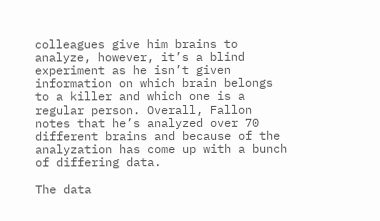colleagues give him brains to analyze, however, it’s a blind experiment as he isn’t given information on which brain belongs to a killer and which one is a regular person. Overall, Fallon notes that he’s analyzed over 70 different brains and because of the analyzation has come up with a bunch of differing data.

The data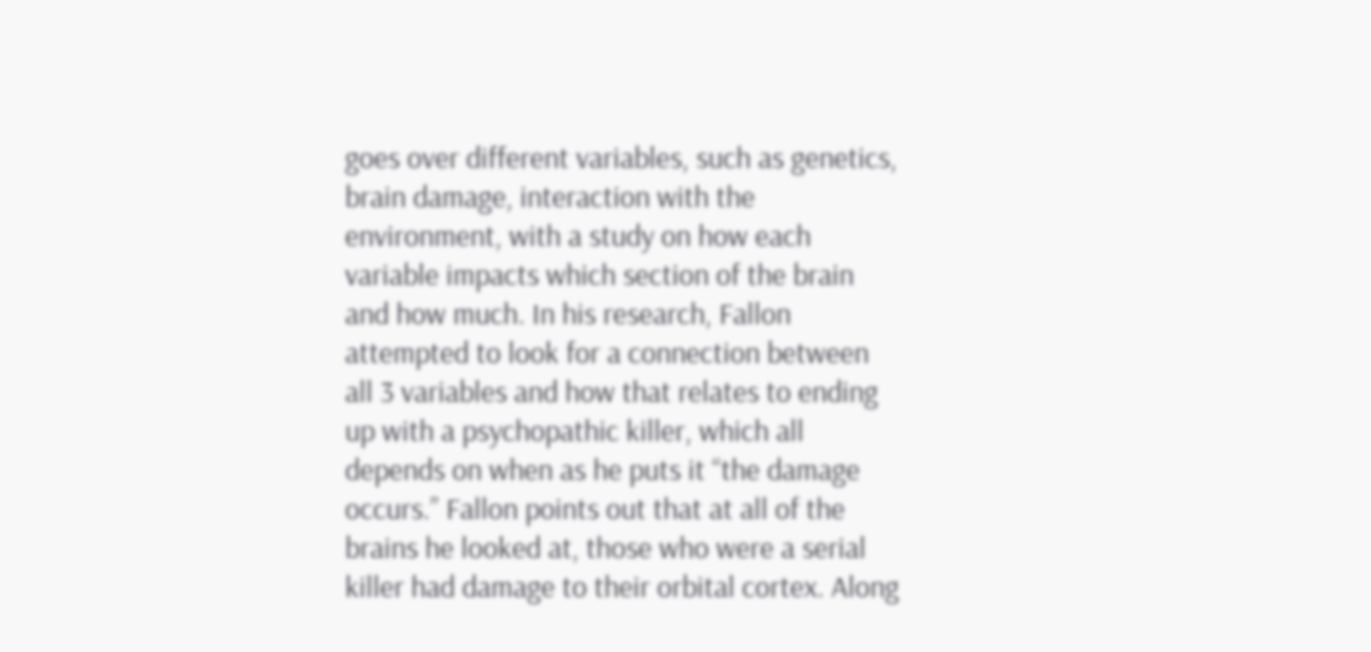goes over different variables, such as genetics, brain damage, interaction with the environment, with a study on how each variable impacts which section of the brain and how much. In his research, Fallon attempted to look for a connection between all 3 variables and how that relates to ending up with a psychopathic killer, which all depends on when as he puts it “the damage occurs.” Fallon points out that at all of the brains he looked at, those who were a serial killer had damage to their orbital cortex. Along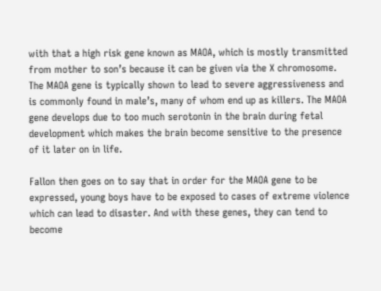with that a high risk gene known as MAOA, which is mostly transmitted from mother to son’s because it can be given via the X chromosome. The MAOA gene is typically shown to lead to severe aggressiveness and is commonly found in male’s, many of whom end up as killers. The MAOA gene develops due to too much serotonin in the brain during fetal development which makes the brain become sensitive to the presence of it later on in life.

Fallon then goes on to say that in order for the MAOA gene to be expressed, young boys have to be exposed to cases of extreme violence which can lead to disaster. And with these genes, they can tend to become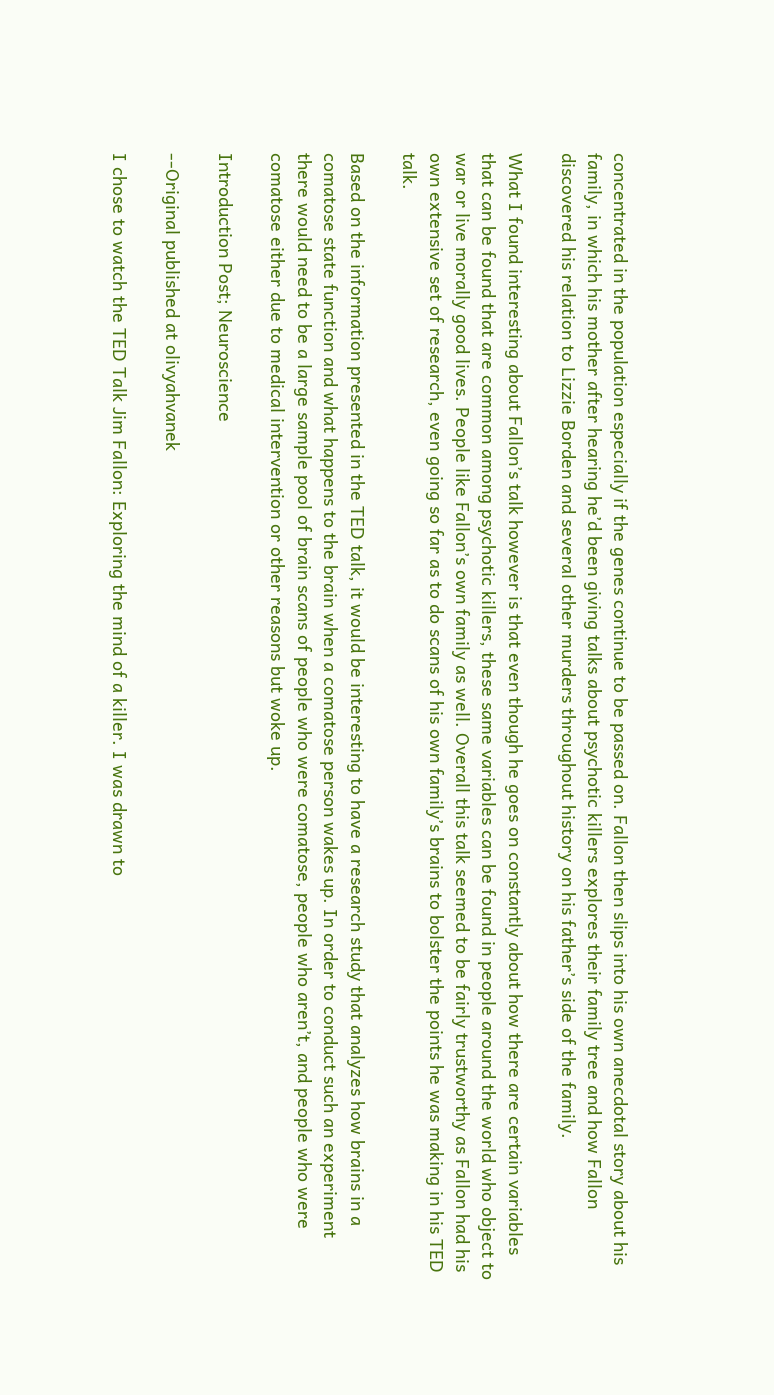concentrated in the population especially if the genes continue to be passed on. Fallon then slips into his own anecdotal story about his family, in which his mother after hearing he’d been giving talks about psychotic killers explores their family tree and how Fallon discovered his relation to Lizzie Borden and several other murders throughout history on his father’s side of the family.

What I found interesting about Fallon’s talk however is that even though he goes on constantly about how there are certain variables that can be found that are common among psychotic killers, these same variables can be found in people around the world who object to war or live morally good lives. People like Fallon’s own family as well. Overall this talk seemed to be fairly trustworthy as Fallon had his own extensive set of research, even going so far as to do scans of his own family’s brains to bolster the points he was making in his TED talk.

Based on the information presented in the TED talk, it would be interesting to have a research study that analyzes how brains in a comatose state function and what happens to the brain when a comatose person wakes up. In order to conduct such an experiment there would need to be a large sample pool of brain scans of people who were comatose, people who aren’t, and people who were comatose either due to medical intervention or other reasons but woke up.

Introduction Post; Neuroscience

--Original published at olivyahvanek

I chose to watch the TED Talk Jim Fallon: Exploring the mind of a killer. I was drawn to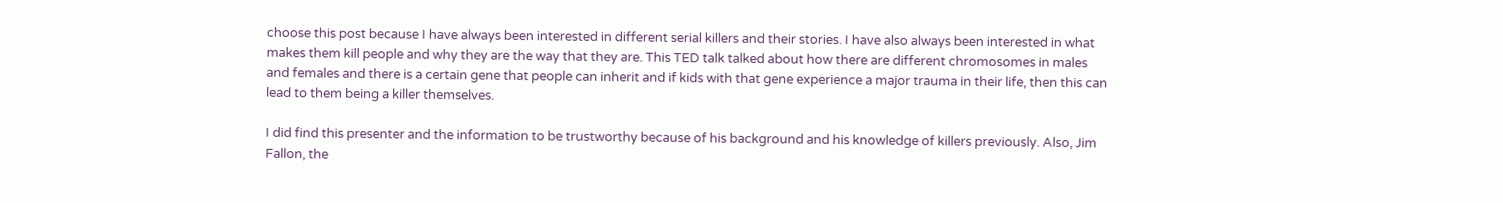choose this post because I have always been interested in different serial killers and their stories. I have also always been interested in what makes them kill people and why they are the way that they are. This TED talk talked about how there are different chromosomes in males and females and there is a certain gene that people can inherit and if kids with that gene experience a major trauma in their life, then this can lead to them being a killer themselves.

I did find this presenter and the information to be trustworthy because of his background and his knowledge of killers previously. Also, Jim Fallon, the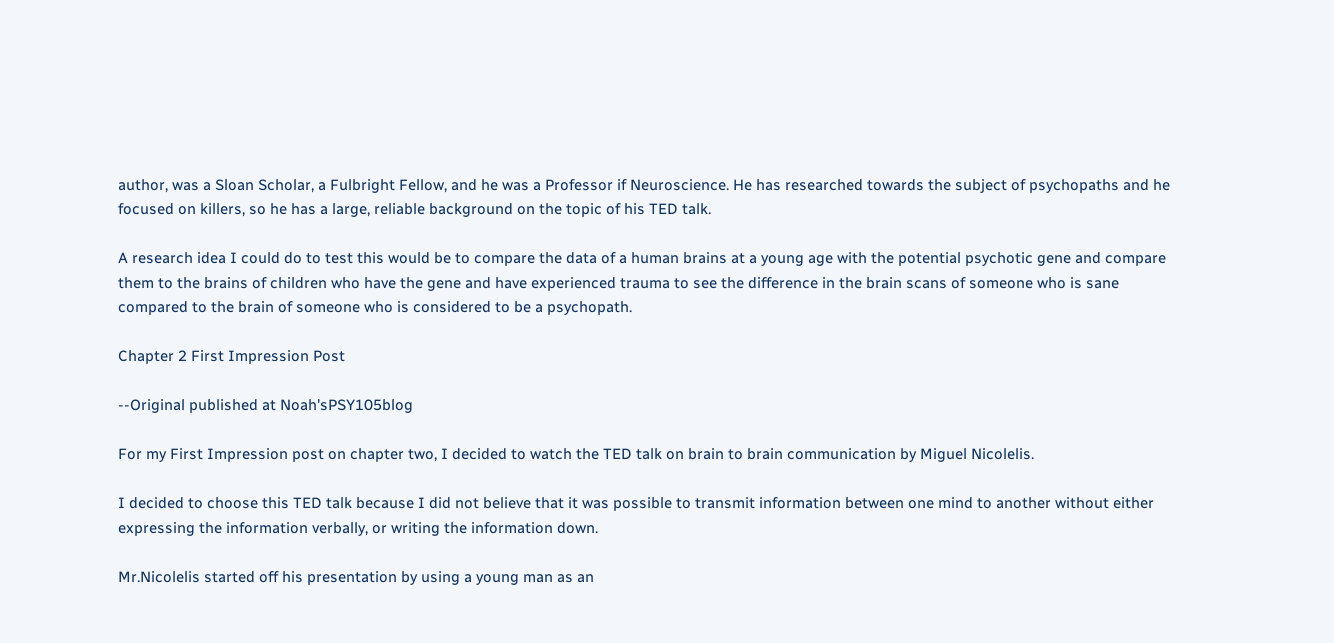author, was a Sloan Scholar, a Fulbright Fellow, and he was a Professor if Neuroscience. He has researched towards the subject of psychopaths and he focused on killers, so he has a large, reliable background on the topic of his TED talk.

A research idea I could do to test this would be to compare the data of a human brains at a young age with the potential psychotic gene and compare them to the brains of children who have the gene and have experienced trauma to see the difference in the brain scans of someone who is sane compared to the brain of someone who is considered to be a psychopath.

Chapter 2 First Impression Post

--Original published at Noah'sPSY105blog

For my First Impression post on chapter two, I decided to watch the TED talk on brain to brain communication by Miguel Nicolelis.

I decided to choose this TED talk because I did not believe that it was possible to transmit information between one mind to another without either expressing the information verbally, or writing the information down.

Mr.Nicolelis started off his presentation by using a young man as an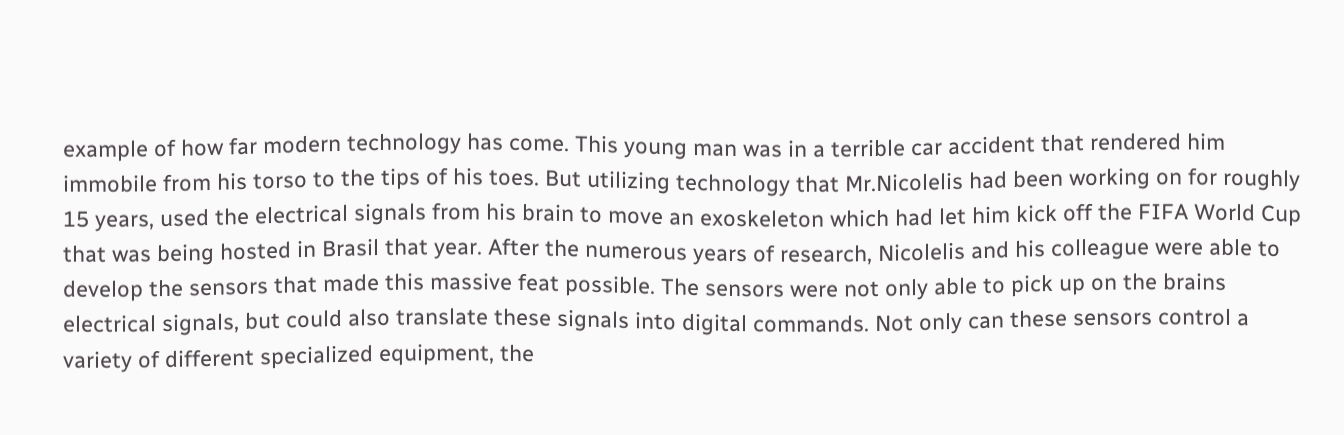example of how far modern technology has come. This young man was in a terrible car accident that rendered him immobile from his torso to the tips of his toes. But utilizing technology that Mr.Nicolelis had been working on for roughly 15 years, used the electrical signals from his brain to move an exoskeleton which had let him kick off the FIFA World Cup that was being hosted in Brasil that year. After the numerous years of research, Nicolelis and his colleague were able to develop the sensors that made this massive feat possible. The sensors were not only able to pick up on the brains electrical signals, but could also translate these signals into digital commands. Not only can these sensors control a variety of different specialized equipment, the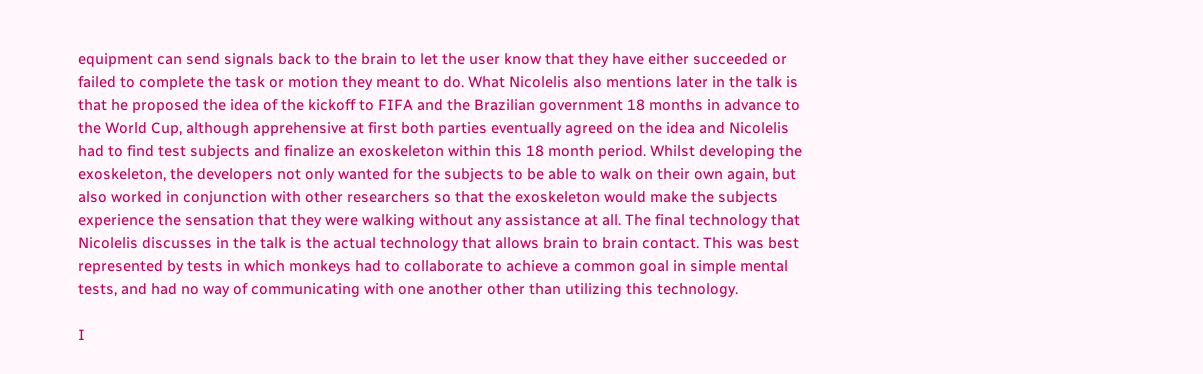equipment can send signals back to the brain to let the user know that they have either succeeded or failed to complete the task or motion they meant to do. What Nicolelis also mentions later in the talk is that he proposed the idea of the kickoff to FIFA and the Brazilian government 18 months in advance to the World Cup, although apprehensive at first both parties eventually agreed on the idea and Nicolelis had to find test subjects and finalize an exoskeleton within this 18 month period. Whilst developing the exoskeleton, the developers not only wanted for the subjects to be able to walk on their own again, but also worked in conjunction with other researchers so that the exoskeleton would make the subjects experience the sensation that they were walking without any assistance at all. The final technology that Nicolelis discusses in the talk is the actual technology that allows brain to brain contact. This was best represented by tests in which monkeys had to collaborate to achieve a common goal in simple mental tests, and had no way of communicating with one another other than utilizing this technology.

I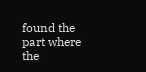found the part where the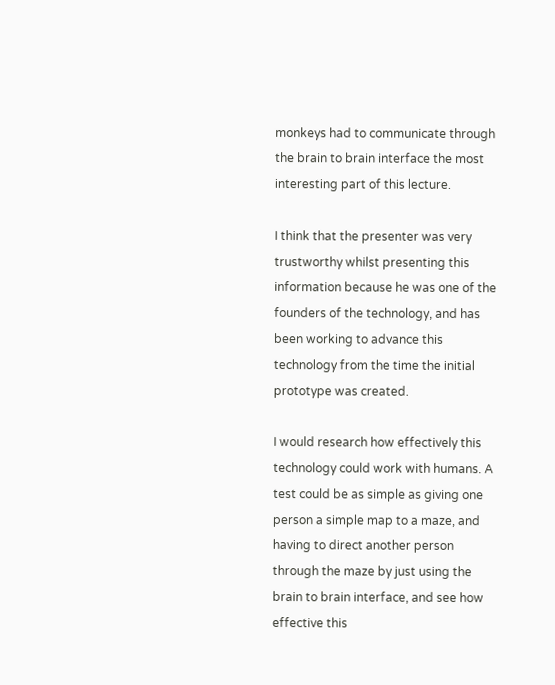monkeys had to communicate through the brain to brain interface the most interesting part of this lecture.

I think that the presenter was very trustworthy whilst presenting this information because he was one of the founders of the technology, and has been working to advance this technology from the time the initial prototype was created.

I would research how effectively this technology could work with humans. A test could be as simple as giving one person a simple map to a maze, and having to direct another person through the maze by just using the brain to brain interface, and see how effective this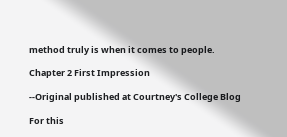method truly is when it comes to people.

Chapter 2 First Impression

--Original published at Courtney's College Blog

For this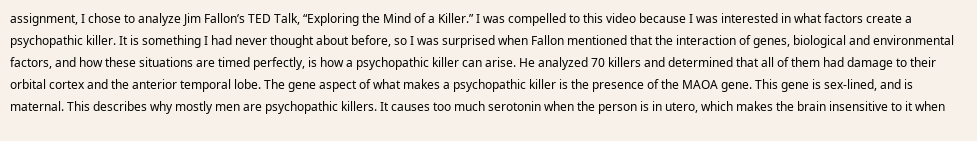assignment, I chose to analyze Jim Fallon’s TED Talk, “Exploring the Mind of a Killer.” I was compelled to this video because I was interested in what factors create a psychopathic killer. It is something I had never thought about before, so I was surprised when Fallon mentioned that the interaction of genes, biological and environmental factors, and how these situations are timed perfectly, is how a psychopathic killer can arise. He analyzed 70 killers and determined that all of them had damage to their orbital cortex and the anterior temporal lobe. The gene aspect of what makes a psychopathic killer is the presence of the MAOA gene. This gene is sex-lined, and is maternal. This describes why mostly men are psychopathic killers. It causes too much serotonin when the person is in utero, which makes the brain insensitive to it when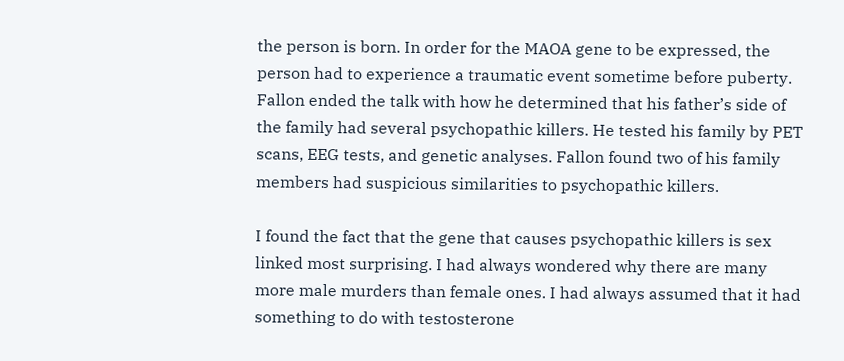the person is born. In order for the MAOA gene to be expressed, the person had to experience a traumatic event sometime before puberty. Fallon ended the talk with how he determined that his father’s side of the family had several psychopathic killers. He tested his family by PET scans, EEG tests, and genetic analyses. Fallon found two of his family members had suspicious similarities to psychopathic killers.

I found the fact that the gene that causes psychopathic killers is sex linked most surprising. I had always wondered why there are many more male murders than female ones. I had always assumed that it had something to do with testosterone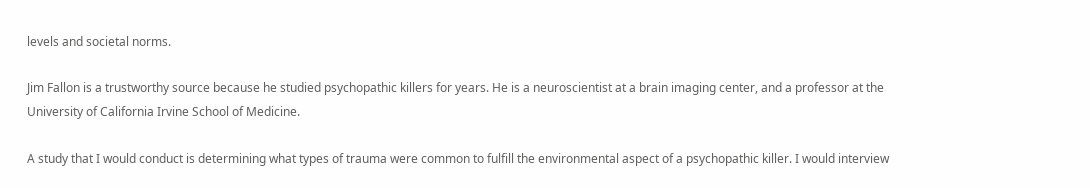levels and societal norms.

Jim Fallon is a trustworthy source because he studied psychopathic killers for years. He is a neuroscientist at a brain imaging center, and a professor at the University of California Irvine School of Medicine.

A study that I would conduct is determining what types of trauma were common to fulfill the environmental aspect of a psychopathic killer. I would interview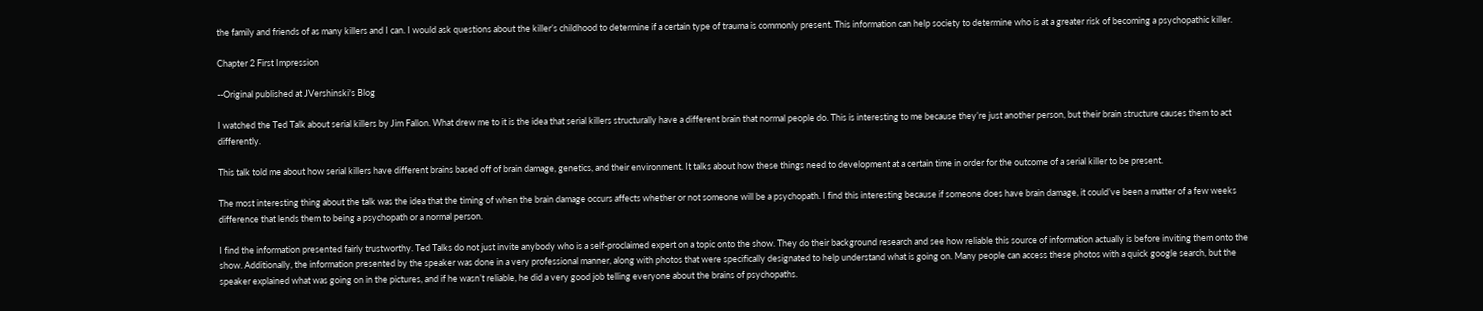the family and friends of as many killers and I can. I would ask questions about the killer’s childhood to determine if a certain type of trauma is commonly present. This information can help society to determine who is at a greater risk of becoming a psychopathic killer.

Chapter 2 First Impression

--Original published at JVershinski's Blog

I watched the Ted Talk about serial killers by Jim Fallon. What drew me to it is the idea that serial killers structurally have a different brain that normal people do. This is interesting to me because they’re just another person, but their brain structure causes them to act differently.

This talk told me about how serial killers have different brains based off of brain damage, genetics, and their environment. It talks about how these things need to development at a certain time in order for the outcome of a serial killer to be present.

The most interesting thing about the talk was the idea that the timing of when the brain damage occurs affects whether or not someone will be a psychopath. I find this interesting because if someone does have brain damage, it could’ve been a matter of a few weeks difference that lends them to being a psychopath or a normal person.

I find the information presented fairly trustworthy. Ted Talks do not just invite anybody who is a self-proclaimed expert on a topic onto the show. They do their background research and see how reliable this source of information actually is before inviting them onto the show. Additionally, the information presented by the speaker was done in a very professional manner, along with photos that were specifically designated to help understand what is going on. Many people can access these photos with a quick google search, but the speaker explained what was going on in the pictures, and if he wasn’t reliable, he did a very good job telling everyone about the brains of psychopaths.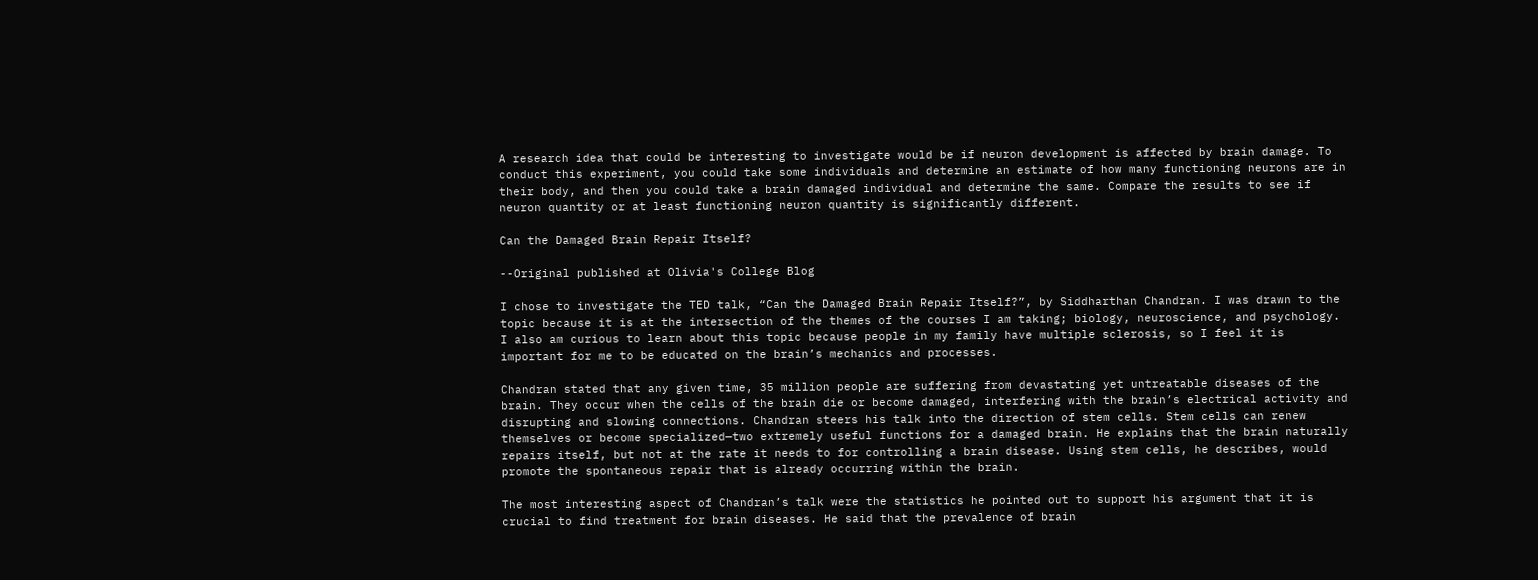A research idea that could be interesting to investigate would be if neuron development is affected by brain damage. To conduct this experiment, you could take some individuals and determine an estimate of how many functioning neurons are in their body, and then you could take a brain damaged individual and determine the same. Compare the results to see if neuron quantity or at least functioning neuron quantity is significantly different.

Can the Damaged Brain Repair Itself?

--Original published at Olivia's College Blog

I chose to investigate the TED talk, “Can the Damaged Brain Repair Itself?”, by Siddharthan Chandran. I was drawn to the topic because it is at the intersection of the themes of the courses I am taking; biology, neuroscience, and psychology. I also am curious to learn about this topic because people in my family have multiple sclerosis, so I feel it is important for me to be educated on the brain’s mechanics and processes.

Chandran stated that any given time, 35 million people are suffering from devastating yet untreatable diseases of the brain. They occur when the cells of the brain die or become damaged, interfering with the brain’s electrical activity and disrupting and slowing connections. Chandran steers his talk into the direction of stem cells. Stem cells can renew themselves or become specialized—two extremely useful functions for a damaged brain. He explains that the brain naturally repairs itself, but not at the rate it needs to for controlling a brain disease. Using stem cells, he describes, would promote the spontaneous repair that is already occurring within the brain.

The most interesting aspect of Chandran’s talk were the statistics he pointed out to support his argument that it is crucial to find treatment for brain diseases. He said that the prevalence of brain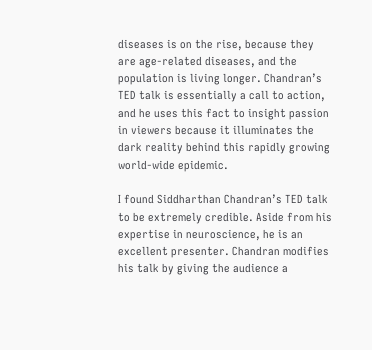diseases is on the rise, because they are age-related diseases, and the population is living longer. Chandran’s TED talk is essentially a call to action, and he uses this fact to insight passion in viewers because it illuminates the dark reality behind this rapidly growing world-wide epidemic.

I found Siddharthan Chandran’s TED talk to be extremely credible. Aside from his expertise in neuroscience, he is an excellent presenter. Chandran modifies his talk by giving the audience a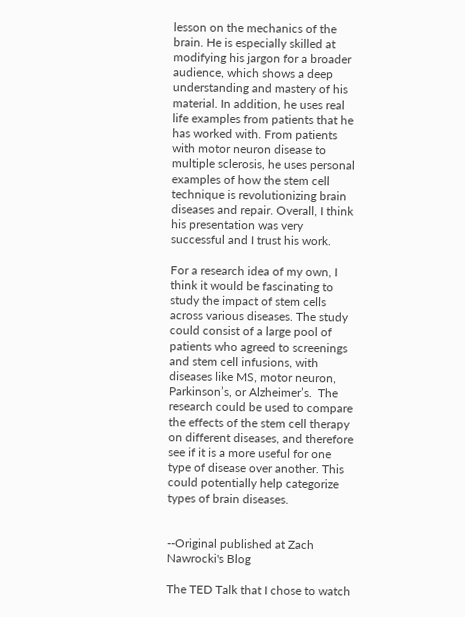lesson on the mechanics of the brain. He is especially skilled at modifying his jargon for a broader audience, which shows a deep understanding and mastery of his material. In addition, he uses real life examples from patients that he has worked with. From patients with motor neuron disease to multiple sclerosis, he uses personal examples of how the stem cell technique is revolutionizing brain diseases and repair. Overall, I think his presentation was very successful and I trust his work.

For a research idea of my own, I think it would be fascinating to study the impact of stem cells across various diseases. The study could consist of a large pool of patients who agreed to screenings and stem cell infusions, with diseases like MS, motor neuron, Parkinson’s, or Alzheimer’s.  The research could be used to compare the effects of the stem cell therapy on different diseases, and therefore see if it is a more useful for one type of disease over another. This could potentially help categorize types of brain diseases.


--Original published at Zach Nawrocki's Blog

The TED Talk that I chose to watch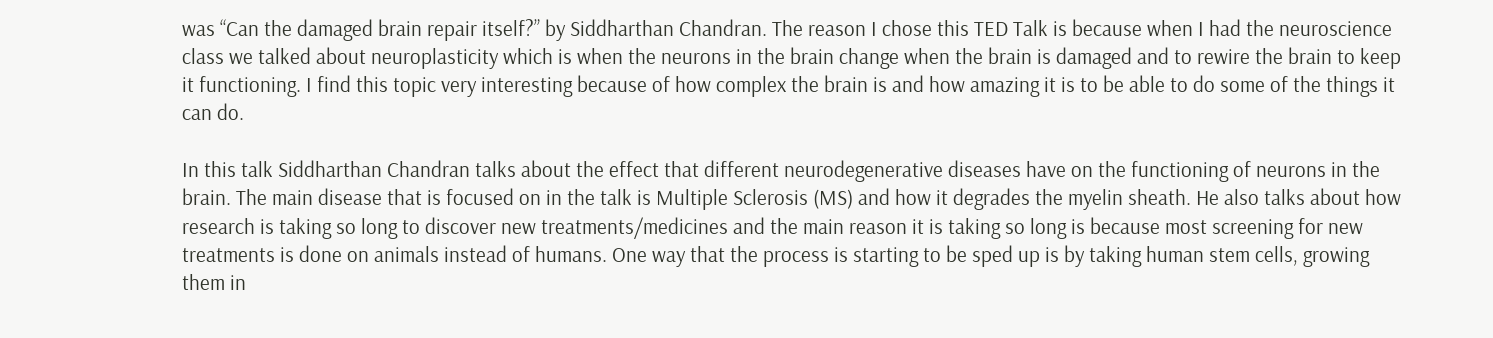was “Can the damaged brain repair itself?” by Siddharthan Chandran. The reason I chose this TED Talk is because when I had the neuroscience class we talked about neuroplasticity which is when the neurons in the brain change when the brain is damaged and to rewire the brain to keep it functioning. I find this topic very interesting because of how complex the brain is and how amazing it is to be able to do some of the things it can do.

In this talk Siddharthan Chandran talks about the effect that different neurodegenerative diseases have on the functioning of neurons in the brain. The main disease that is focused on in the talk is Multiple Sclerosis (MS) and how it degrades the myelin sheath. He also talks about how research is taking so long to discover new treatments/medicines and the main reason it is taking so long is because most screening for new treatments is done on animals instead of humans. One way that the process is starting to be sped up is by taking human stem cells, growing them in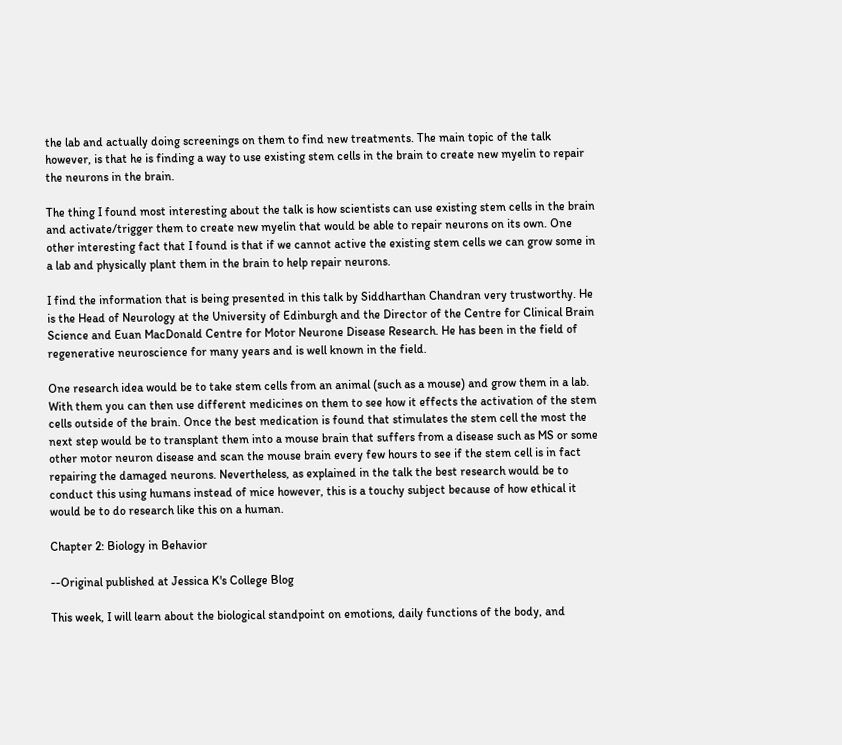the lab and actually doing screenings on them to find new treatments. The main topic of the talk however, is that he is finding a way to use existing stem cells in the brain to create new myelin to repair the neurons in the brain.

The thing I found most interesting about the talk is how scientists can use existing stem cells in the brain and activate/trigger them to create new myelin that would be able to repair neurons on its own. One other interesting fact that I found is that if we cannot active the existing stem cells we can grow some in a lab and physically plant them in the brain to help repair neurons.

I find the information that is being presented in this talk by Siddharthan Chandran very trustworthy. He is the Head of Neurology at the University of Edinburgh and the Director of the Centre for Clinical Brain Science and Euan MacDonald Centre for Motor Neurone Disease Research. He has been in the field of regenerative neuroscience for many years and is well known in the field.

One research idea would be to take stem cells from an animal (such as a mouse) and grow them in a lab. With them you can then use different medicines on them to see how it effects the activation of the stem cells outside of the brain. Once the best medication is found that stimulates the stem cell the most the next step would be to transplant them into a mouse brain that suffers from a disease such as MS or some other motor neuron disease and scan the mouse brain every few hours to see if the stem cell is in fact repairing the damaged neurons. Nevertheless, as explained in the talk the best research would be to conduct this using humans instead of mice however, this is a touchy subject because of how ethical it would be to do research like this on a human.

Chapter 2: Biology in Behavior

--Original published at Jessica K's College Blog

This week, I will learn about the biological standpoint on emotions, daily functions of the body, and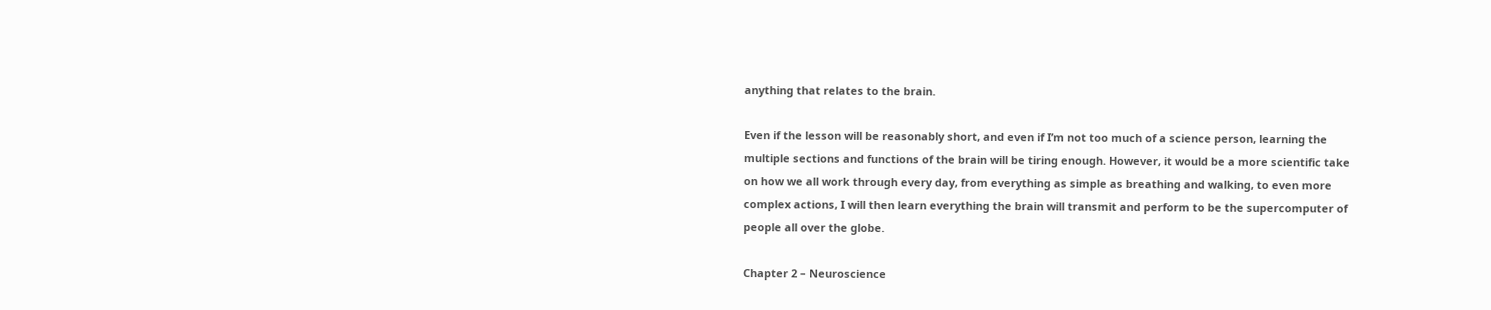anything that relates to the brain.

Even if the lesson will be reasonably short, and even if I’m not too much of a science person, learning the multiple sections and functions of the brain will be tiring enough. However, it would be a more scientific take on how we all work through every day, from everything as simple as breathing and walking, to even more complex actions, I will then learn everything the brain will transmit and perform to be the supercomputer of people all over the globe.

Chapter 2 – Neuroscience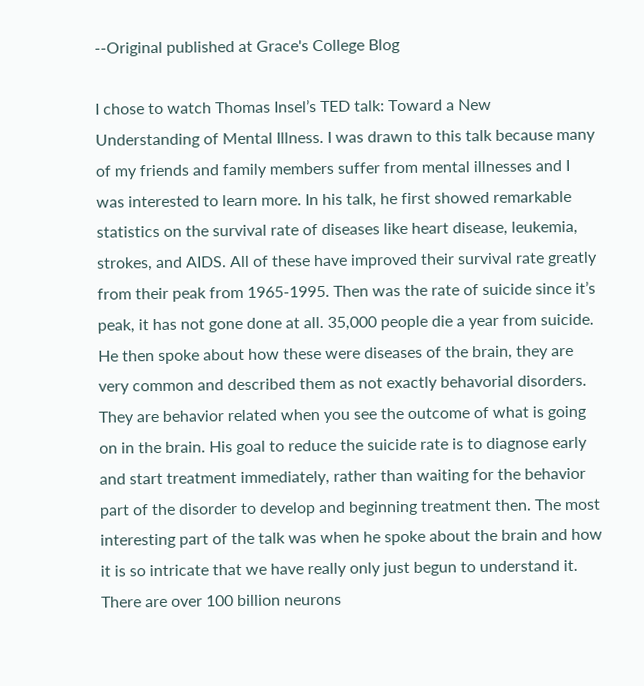--Original published at Grace's College Blog

I chose to watch Thomas Insel’s TED talk: Toward a New Understanding of Mental Illness. I was drawn to this talk because many of my friends and family members suffer from mental illnesses and I was interested to learn more. In his talk, he first showed remarkable statistics on the survival rate of diseases like heart disease, leukemia, strokes, and AIDS. All of these have improved their survival rate greatly from their peak from 1965-1995. Then was the rate of suicide since it’s peak, it has not gone done at all. 35,000 people die a year from suicide. He then spoke about how these were diseases of the brain, they are very common and described them as not exactly behavorial disorders. They are behavior related when you see the outcome of what is going on in the brain. His goal to reduce the suicide rate is to diagnose early and start treatment immediately, rather than waiting for the behavior part of the disorder to develop and beginning treatment then. The most interesting part of the talk was when he spoke about the brain and how it is so intricate that we have really only just begun to understand it. There are over 100 billion neurons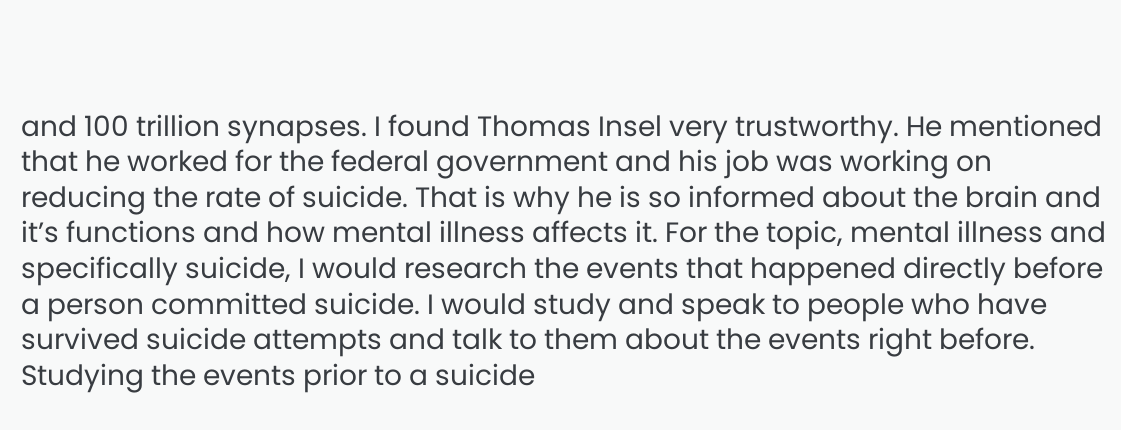and 100 trillion synapses. I found Thomas Insel very trustworthy. He mentioned that he worked for the federal government and his job was working on reducing the rate of suicide. That is why he is so informed about the brain and it’s functions and how mental illness affects it. For the topic, mental illness and specifically suicide, I would research the events that happened directly before a person committed suicide. I would study and speak to people who have survived suicide attempts and talk to them about the events right before. Studying the events prior to a suicide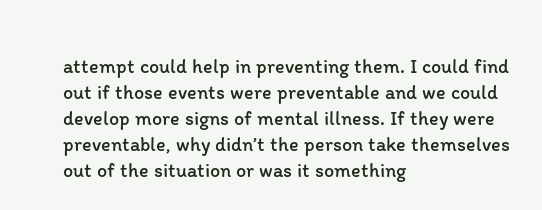attempt could help in preventing them. I could find out if those events were preventable and we could develop more signs of mental illness. If they were preventable, why didn’t the person take themselves out of the situation or was it something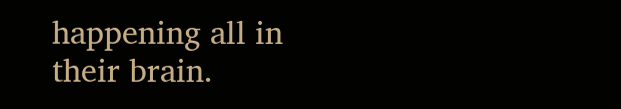happening all in their brain.